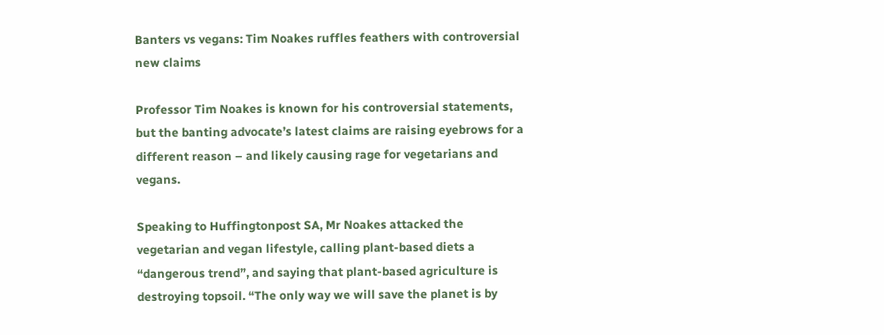Banters vs vegans: Tim Noakes ruffles feathers with controversial new claims

Professor Tim Noakes is known for his controversial statements, but the banting advocate’s latest claims are raising eyebrows for a different reason – and likely causing rage for vegetarians and vegans.

Speaking to Huffingtonpost SA, Mr Noakes attacked the vegetarian and vegan lifestyle, calling plant-based diets a “dangerous trend”, and saying that plant-based agriculture is destroying topsoil. “The only way we will save the planet is by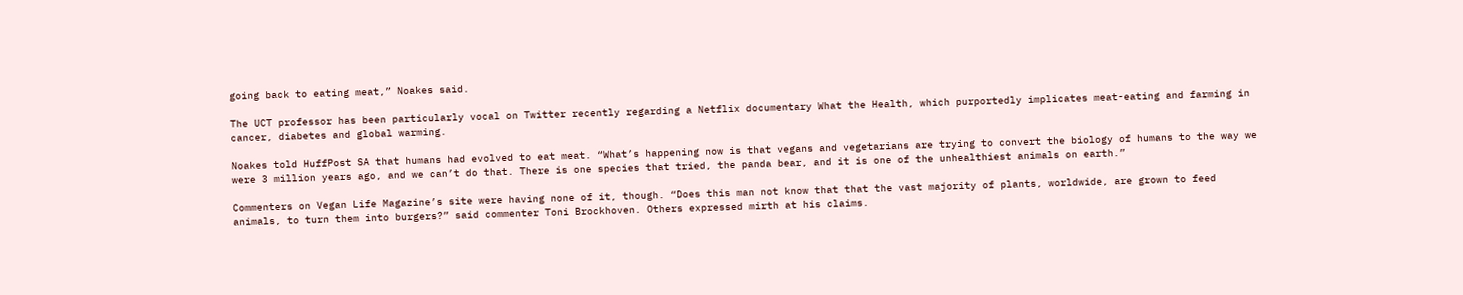going back to eating meat,” Noakes said.

The UCT professor has been particularly vocal on Twitter recently regarding a Netflix documentary What the Health, which purportedly implicates meat-eating and farming in cancer, diabetes and global warming.

Noakes told HuffPost SA that humans had evolved to eat meat. “What’s happening now is that vegans and vegetarians are trying to convert the biology of humans to the way we were 3 million years ago, and we can’t do that. There is one species that tried, the panda bear, and it is one of the unhealthiest animals on earth.”

Commenters on Vegan Life Magazine’s site were having none of it, though. “Does this man not know that that the vast majority of plants, worldwide, are grown to feed animals, to turn them into burgers?” said commenter Toni Brockhoven. Others expressed mirth at his claims.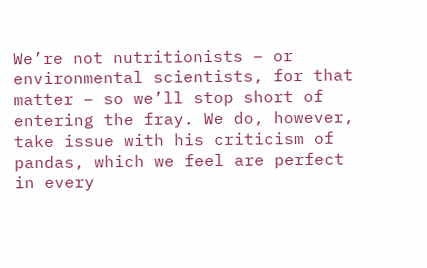We’re not nutritionists – or environmental scientists, for that matter – so we’ll stop short of entering the fray. We do, however, take issue with his criticism of pandas, which we feel are perfect in every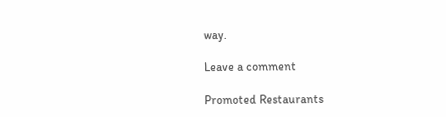way.

Leave a comment

Promoted Restaurants